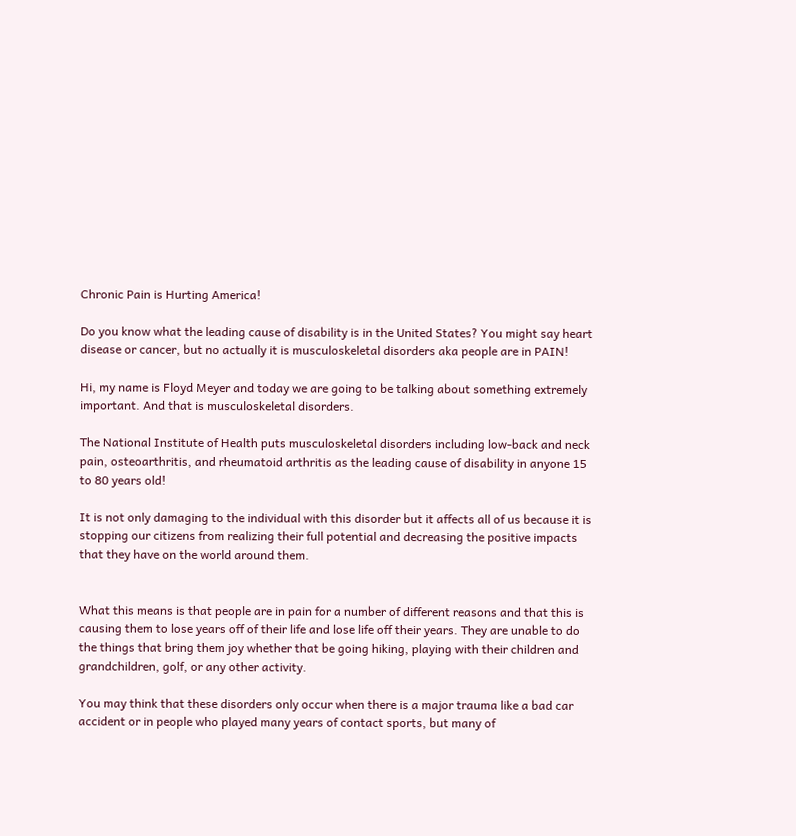Chronic Pain is Hurting America!

Do you know what the leading cause of disability is in the United States? You might say heart disease or cancer, but no actually it is musculoskeletal disorders aka people are in PAIN!

Hi, my name is Floyd Meyer and today we are going to be talking about something extremely important. And that is musculoskeletal disorders.

The National Institute of Health puts musculoskeletal disorders including low-back and neck pain, osteoarthritis, and rheumatoid arthritis as the leading cause of disability in anyone 15 to 80 years old!

It is not only damaging to the individual with this disorder but it affects all of us because it is stopping our citizens from realizing their full potential and decreasing the positive impacts that they have on the world around them.


What this means is that people are in pain for a number of different reasons and that this is causing them to lose years off of their life and lose life off their years. They are unable to do the things that bring them joy whether that be going hiking, playing with their children and grandchildren, golf, or any other activity.

You may think that these disorders only occur when there is a major trauma like a bad car accident or in people who played many years of contact sports, but many of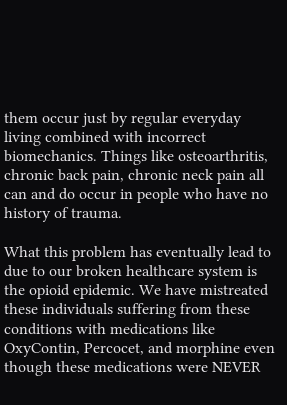them occur just by regular everyday living combined with incorrect biomechanics. Things like osteoarthritis, chronic back pain, chronic neck pain all can and do occur in people who have no history of trauma.

What this problem has eventually lead to due to our broken healthcare system is the opioid epidemic. We have mistreated these individuals suffering from these conditions with medications like OxyContin, Percocet, and morphine even though these medications were NEVER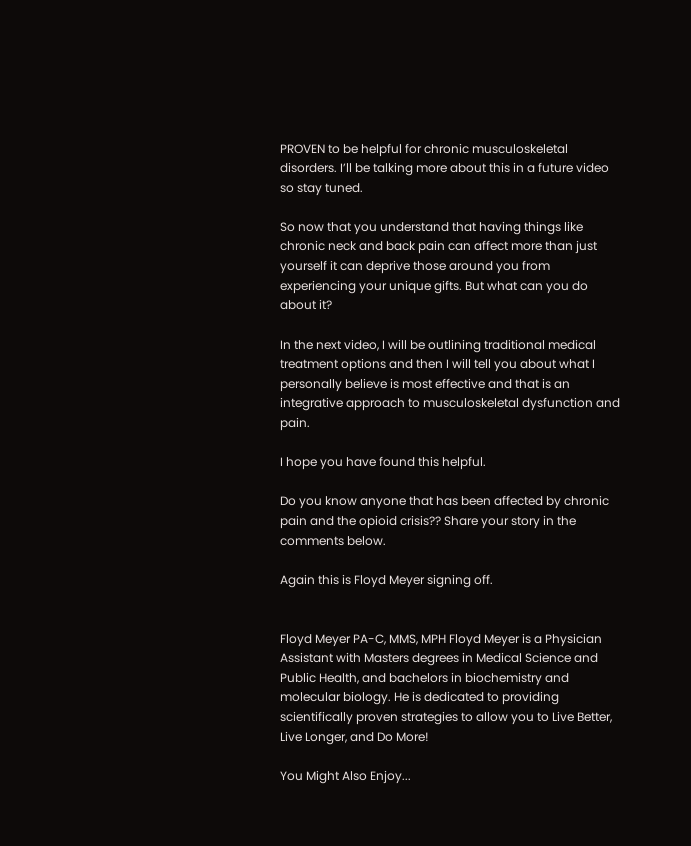PROVEN to be helpful for chronic musculoskeletal disorders. I’ll be talking more about this in a future video so stay tuned.

So now that you understand that having things like chronic neck and back pain can affect more than just yourself it can deprive those around you from experiencing your unique gifts. But what can you do about it?

In the next video, I will be outlining traditional medical treatment options and then I will tell you about what I personally believe is most effective and that is an integrative approach to musculoskeletal dysfunction and pain.

I hope you have found this helpful.

Do you know anyone that has been affected by chronic pain and the opioid crisis?? Share your story in the comments below.

Again this is Floyd Meyer signing off.


Floyd Meyer PA-C, MMS, MPH Floyd Meyer is a Physician Assistant with Masters degrees in Medical Science and Public Health, and bachelors in biochemistry and molecular biology. He is dedicated to providing scientifically proven strategies to allow you to Live Better, Live Longer, and Do More!

You Might Also Enjoy...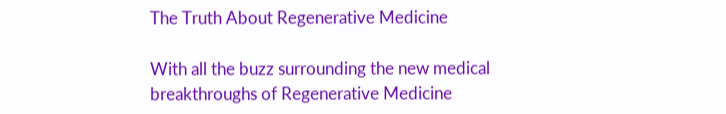The Truth About Regenerative Medicine

With all the buzz surrounding the new medical breakthroughs of Regenerative Medicine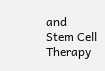and Stem Cell Therapy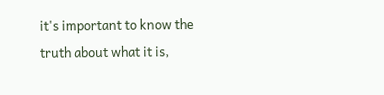it's important to know the truth about what it is,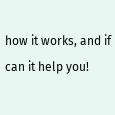how it works, and if can it help you!